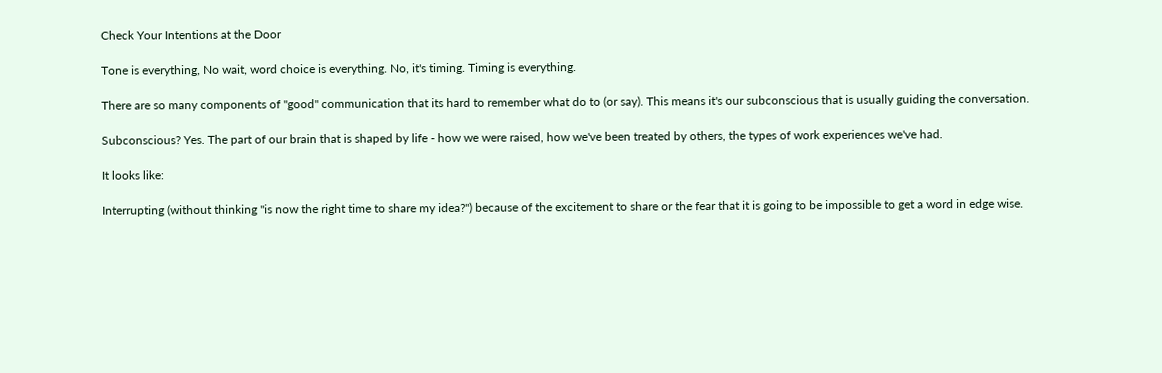Check Your Intentions at the Door

Tone is everything, No wait, word choice is everything. No, it's timing. Timing is everything.

There are so many components of "good" communication that its hard to remember what do to (or say). This means it's our subconscious that is usually guiding the conversation.

Subconscious? Yes. The part of our brain that is shaped by life - how we were raised, how we've been treated by others, the types of work experiences we've had.

It looks like:

Interrupting (without thinking "is now the right time to share my idea?") because of the excitement to share or the fear that it is going to be impossible to get a word in edge wise.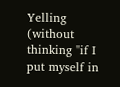Yelling (without thinking "if I put myself in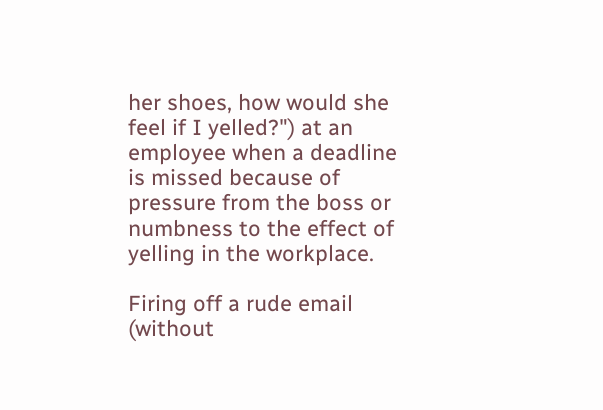her shoes, how would she feel if I yelled?") at an employee when a deadline is missed because of pressure from the boss or numbness to the effect of yelling in the workplace.

Firing off a rude email (without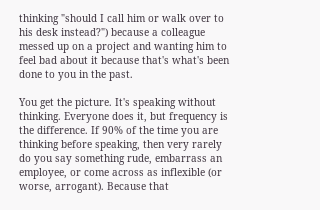thinking "should I call him or walk over to his desk instead?") because a colleague messed up on a project and wanting him to feel bad about it because that's what's been done to you in the past.

You get the picture. It's speaking without thinking. Everyone does it, but frequency is the difference. If 90% of the time you are thinking before speaking, then very rarely do you say something rude, embarrass an employee, or come across as inflexible (or worse, arrogant). Because that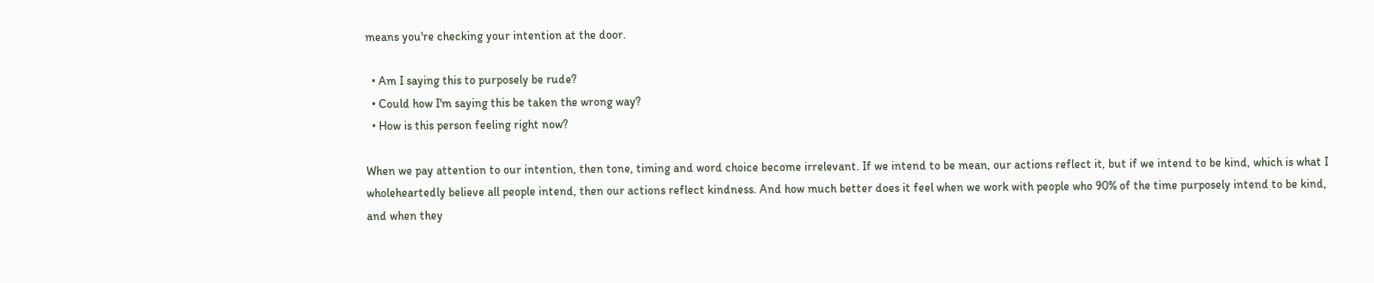means you're checking your intention at the door.

  • Am I saying this to purposely be rude?
  • Could how I'm saying this be taken the wrong way?
  • How is this person feeling right now?

When we pay attention to our intention, then tone, timing and word choice become irrelevant. If we intend to be mean, our actions reflect it, but if we intend to be kind, which is what I wholeheartedly believe all people intend, then our actions reflect kindness. And how much better does it feel when we work with people who 90% of the time purposely intend to be kind, and when they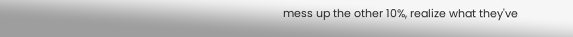mess up the other 10%, realize what they've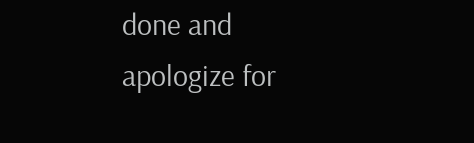done and apologize for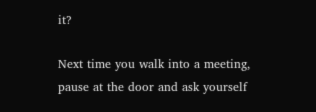it?

Next time you walk into a meeting, pause at the door and ask yourself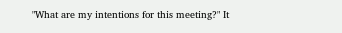"What are my intentions for this meeting?" It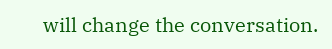will change the conversation.